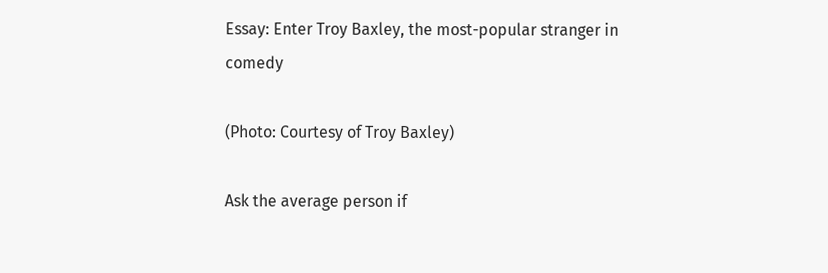Essay: Enter Troy Baxley, the most-popular stranger in comedy

(Photo: Courtesy of Troy Baxley)

Ask the average person if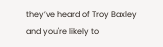they’ve heard of Troy Baxley and you're likely to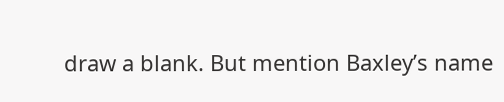draw a blank. But mention Baxley’s name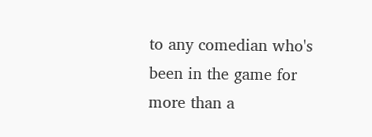to any comedian who's been in the game for more than a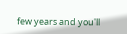few years and you'll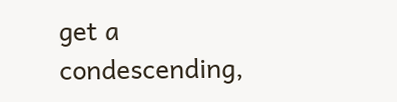get a condescending,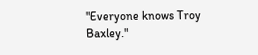"Everyone knows Troy Baxley."